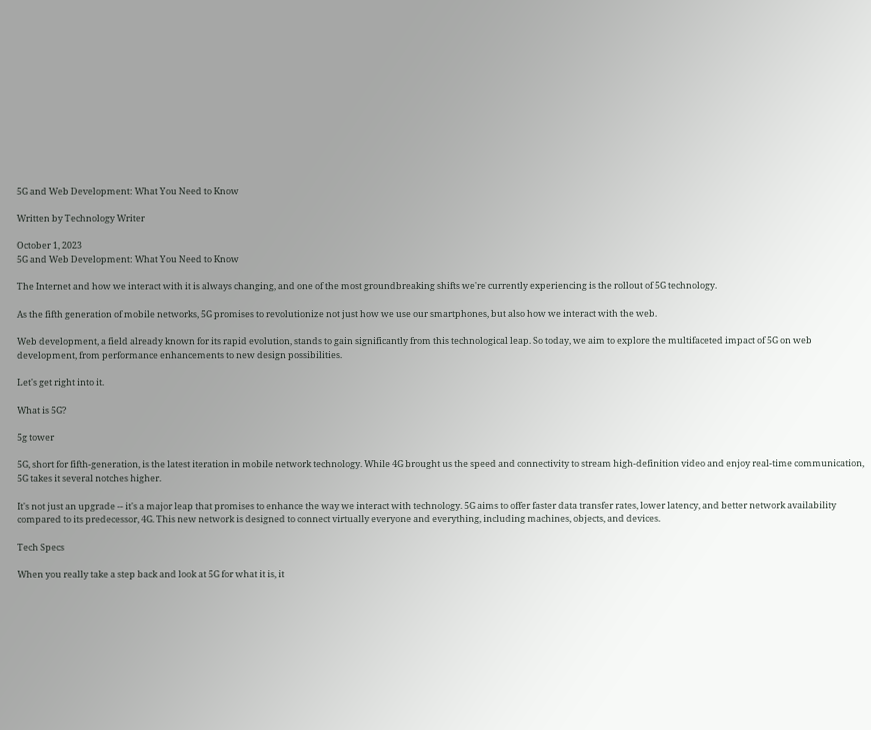5G and Web Development: What You Need to Know

Written by Technology Writer

October 1, 2023
5G and Web Development: What You Need to Know

The Internet and how we interact with it is always changing, and one of the most groundbreaking shifts we're currently experiencing is the rollout of 5G technology.

As the fifth generation of mobile networks, 5G promises to revolutionize not just how we use our smartphones, but also how we interact with the web.

Web development, a field already known for its rapid evolution, stands to gain significantly from this technological leap. So today, we aim to explore the multifaceted impact of 5G on web development, from performance enhancements to new design possibilities.

Let's get right into it.

What is 5G?

5g tower

5G, short for fifth-generation, is the latest iteration in mobile network technology. While 4G brought us the speed and connectivity to stream high-definition video and enjoy real-time communication, 5G takes it several notches higher.

It's not just an upgrade -- it's a major leap that promises to enhance the way we interact with technology. 5G aims to offer faster data transfer rates, lower latency, and better network availability compared to its predecessor, 4G. This new network is designed to connect virtually everyone and everything, including machines, objects, and devices.

Tech Specs

When you really take a step back and look at 5G for what it is, it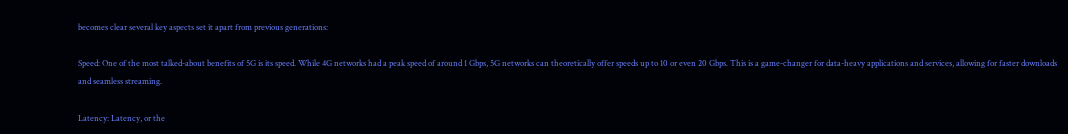becomes clear several key aspects set it apart from previous generations:

Speed: One of the most talked-about benefits of 5G is its speed. While 4G networks had a peak speed of around 1 Gbps, 5G networks can theoretically offer speeds up to 10 or even 20 Gbps. This is a game-changer for data-heavy applications and services, allowing for faster downloads and seamless streaming.

Latency: Latency, or the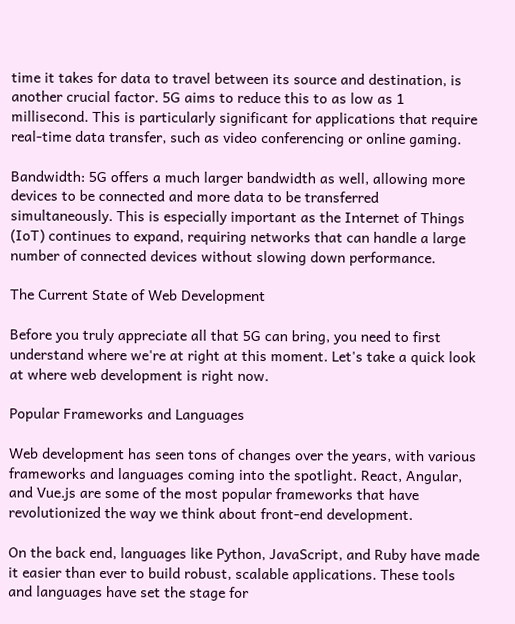time it takes for data to travel between its source and destination, is another crucial factor. 5G aims to reduce this to as low as 1 millisecond. This is particularly significant for applications that require real-time data transfer, such as video conferencing or online gaming.

Bandwidth: 5G offers a much larger bandwidth as well, allowing more devices to be connected and more data to be transferred simultaneously. This is especially important as the Internet of Things (IoT) continues to expand, requiring networks that can handle a large number of connected devices without slowing down performance.

The Current State of Web Development

Before you truly appreciate all that 5G can bring, you need to first understand where we're at right at this moment. Let's take a quick look at where web development is right now.

Popular Frameworks and Languages

Web development has seen tons of changes over the years, with various frameworks and languages coming into the spotlight. React, Angular, and Vue.js are some of the most popular frameworks that have revolutionized the way we think about front-end development.

On the back end, languages like Python, JavaScript, and Ruby have made it easier than ever to build robust, scalable applications. These tools and languages have set the stage for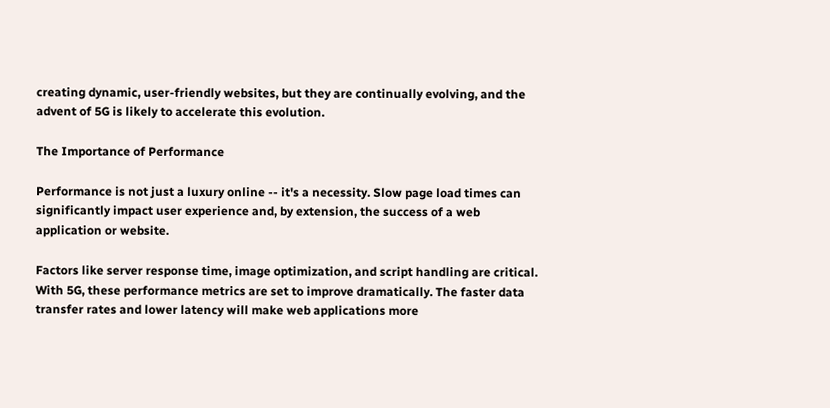creating dynamic, user-friendly websites, but they are continually evolving, and the advent of 5G is likely to accelerate this evolution.

The Importance of Performance

Performance is not just a luxury online -- it's a necessity. Slow page load times can significantly impact user experience and, by extension, the success of a web application or website.

Factors like server response time, image optimization, and script handling are critical. With 5G, these performance metrics are set to improve dramatically. The faster data transfer rates and lower latency will make web applications more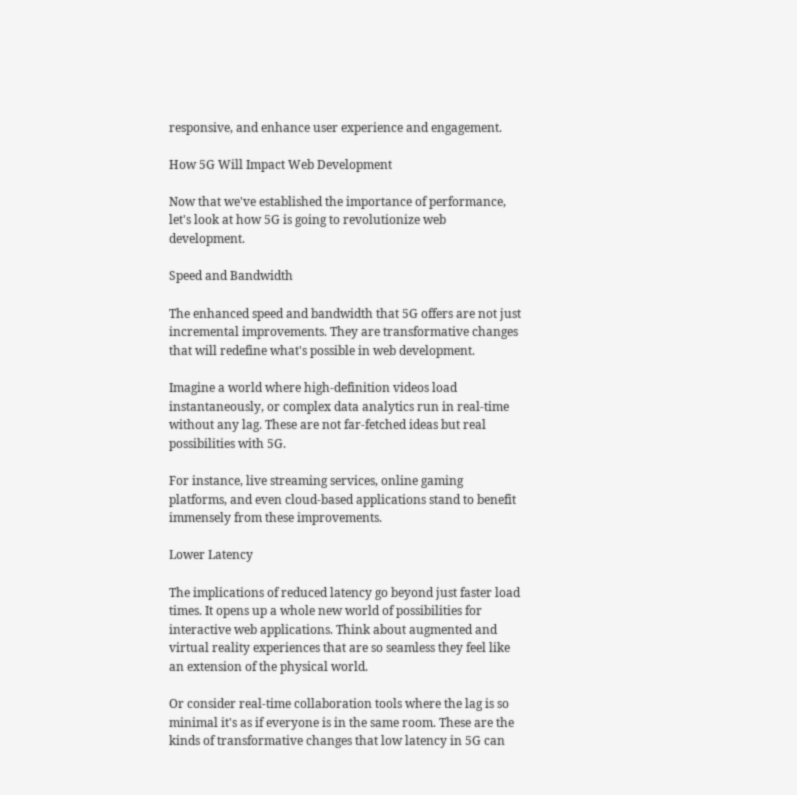responsive, and enhance user experience and engagement.

How 5G Will Impact Web Development

Now that we've established the importance of performance, let's look at how 5G is going to revolutionize web development.

Speed and Bandwidth

The enhanced speed and bandwidth that 5G offers are not just incremental improvements. They are transformative changes that will redefine what's possible in web development.

Imagine a world where high-definition videos load instantaneously, or complex data analytics run in real-time without any lag. These are not far-fetched ideas but real possibilities with 5G.

For instance, live streaming services, online gaming platforms, and even cloud-based applications stand to benefit immensely from these improvements.

Lower Latency

The implications of reduced latency go beyond just faster load times. It opens up a whole new world of possibilities for interactive web applications. Think about augmented and virtual reality experiences that are so seamless they feel like an extension of the physical world.

Or consider real-time collaboration tools where the lag is so minimal it's as if everyone is in the same room. These are the kinds of transformative changes that low latency in 5G can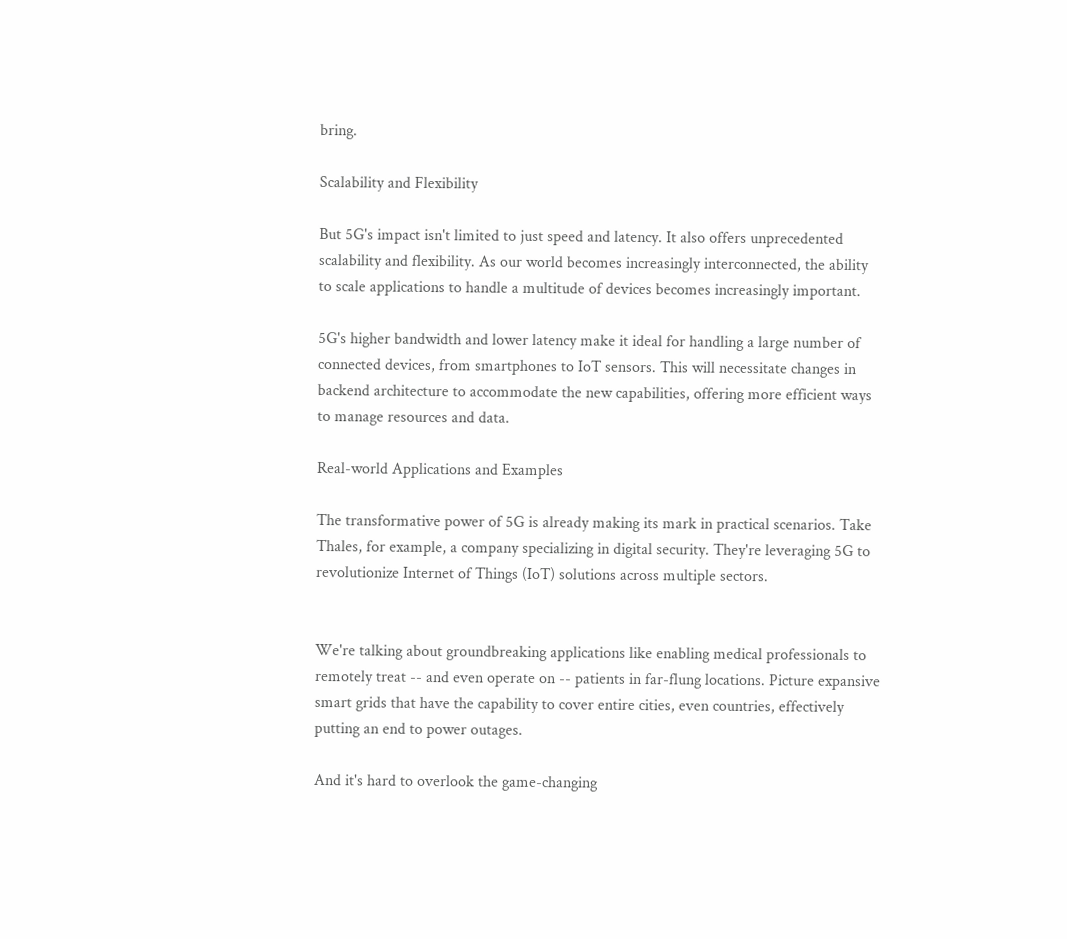bring.

Scalability and Flexibility

But 5G's impact isn't limited to just speed and latency. It also offers unprecedented scalability and flexibility. As our world becomes increasingly interconnected, the ability to scale applications to handle a multitude of devices becomes increasingly important.

5G's higher bandwidth and lower latency make it ideal for handling a large number of connected devices, from smartphones to IoT sensors. This will necessitate changes in backend architecture to accommodate the new capabilities, offering more efficient ways to manage resources and data.

Real-world Applications and Examples

The transformative power of 5G is already making its mark in practical scenarios. Take Thales, for example, a company specializing in digital security. They're leveraging 5G to revolutionize Internet of Things (IoT) solutions across multiple sectors.


We're talking about groundbreaking applications like enabling medical professionals to remotely treat -- and even operate on -- patients in far-flung locations. Picture expansive smart grids that have the capability to cover entire cities, even countries, effectively putting an end to power outages.

And it's hard to overlook the game-changing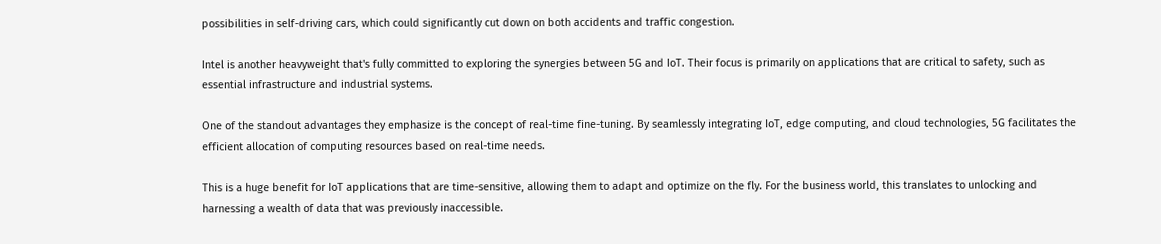possibilities in self-driving cars, which could significantly cut down on both accidents and traffic congestion.

Intel is another heavyweight that's fully committed to exploring the synergies between 5G and IoT. Their focus is primarily on applications that are critical to safety, such as essential infrastructure and industrial systems.

One of the standout advantages they emphasize is the concept of real-time fine-tuning. By seamlessly integrating IoT, edge computing, and cloud technologies, 5G facilitates the efficient allocation of computing resources based on real-time needs.

This is a huge benefit for IoT applications that are time-sensitive, allowing them to adapt and optimize on the fly. For the business world, this translates to unlocking and harnessing a wealth of data that was previously inaccessible.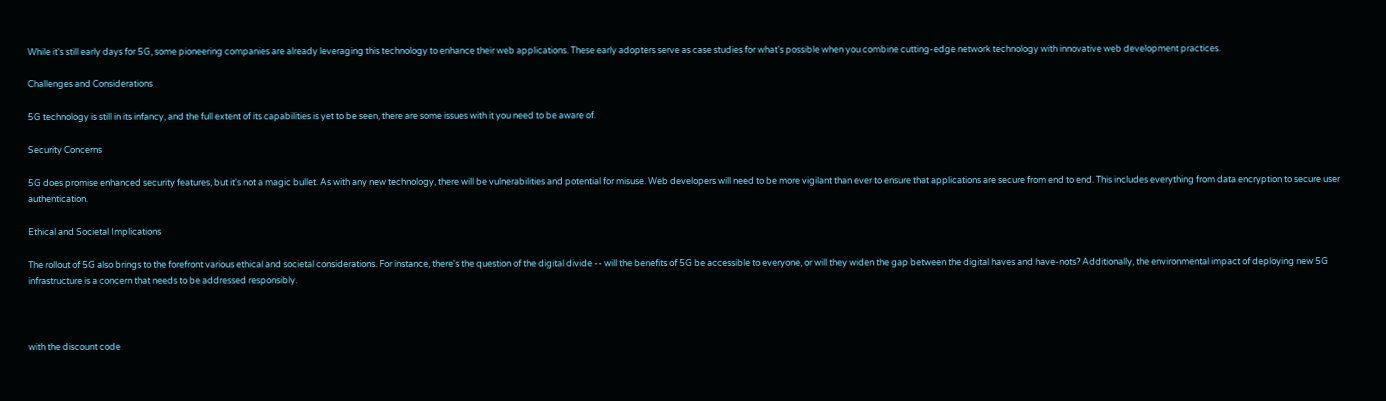While it's still early days for 5G, some pioneering companies are already leveraging this technology to enhance their web applications. These early adopters serve as case studies for what's possible when you combine cutting-edge network technology with innovative web development practices.

Challenges and Considerations

5G technology is still in its infancy, and the full extent of its capabilities is yet to be seen, there are some issues with it you need to be aware of.

Security Concerns

5G does promise enhanced security features, but it's not a magic bullet. As with any new technology, there will be vulnerabilities and potential for misuse. Web developers will need to be more vigilant than ever to ensure that applications are secure from end to end. This includes everything from data encryption to secure user authentication.

Ethical and Societal Implications

The rollout of 5G also brings to the forefront various ethical and societal considerations. For instance, there's the question of the digital divide -- will the benefits of 5G be accessible to everyone, or will they widen the gap between the digital haves and have-nots? Additionally, the environmental impact of deploying new 5G infrastructure is a concern that needs to be addressed responsibly.



with the discount code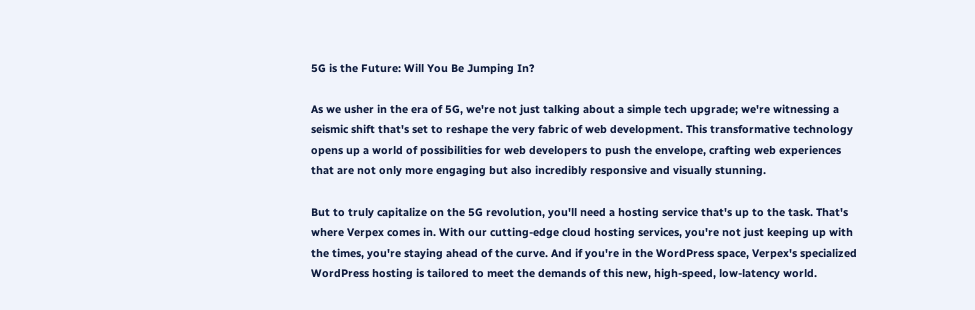5G is the Future: Will You Be Jumping In?

As we usher in the era of 5G, we're not just talking about a simple tech upgrade; we're witnessing a seismic shift that's set to reshape the very fabric of web development. This transformative technology opens up a world of possibilities for web developers to push the envelope, crafting web experiences that are not only more engaging but also incredibly responsive and visually stunning.

But to truly capitalize on the 5G revolution, you'll need a hosting service that's up to the task. That's where Verpex comes in. With our cutting-edge cloud hosting services, you're not just keeping up with the times, you're staying ahead of the curve. And if you're in the WordPress space, Verpex's specialized WordPress hosting is tailored to meet the demands of this new, high-speed, low-latency world.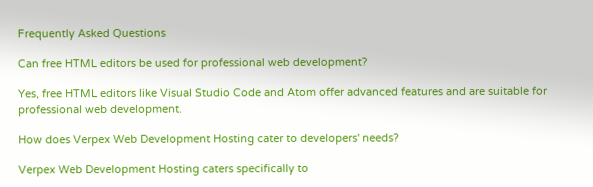Frequently Asked Questions

Can free HTML editors be used for professional web development?

Yes, free HTML editors like Visual Studio Code and Atom offer advanced features and are suitable for professional web development.

How does Verpex Web Development Hosting cater to developers' needs?

Verpex Web Development Hosting caters specifically to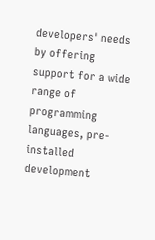developers' needs by offering support for a wide range of programming languages, pre-installed development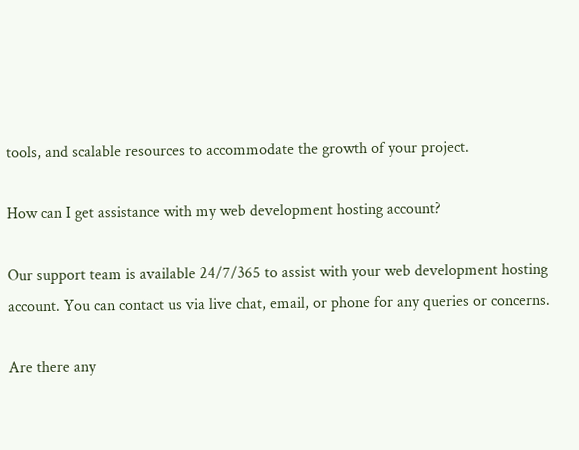tools, and scalable resources to accommodate the growth of your project.

How can I get assistance with my web development hosting account?

Our support team is available 24/7/365 to assist with your web development hosting account. You can contact us via live chat, email, or phone for any queries or concerns.

Are there any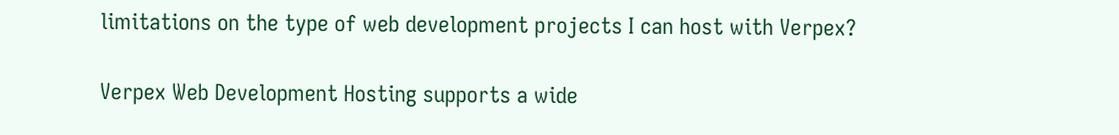limitations on the type of web development projects I can host with Verpex?

Verpex Web Development Hosting supports a wide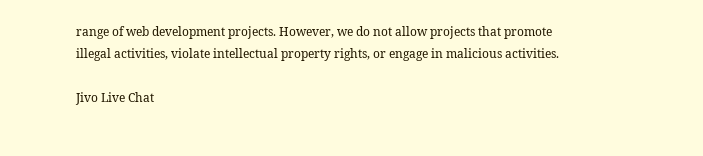range of web development projects. However, we do not allow projects that promote illegal activities, violate intellectual property rights, or engage in malicious activities.

Jivo Live Chat